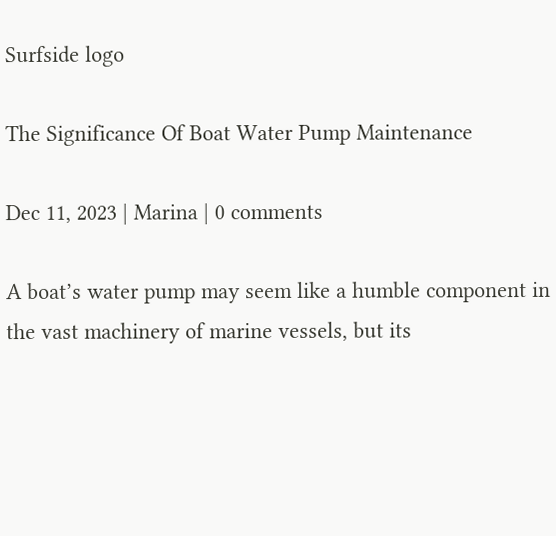Surfside logo

The Significance Of Boat Water Pump Maintenance

Dec 11, 2023 | Marina | 0 comments

A boat’s water pump may seem like a humble component in the vast machinery of marine vessels, but its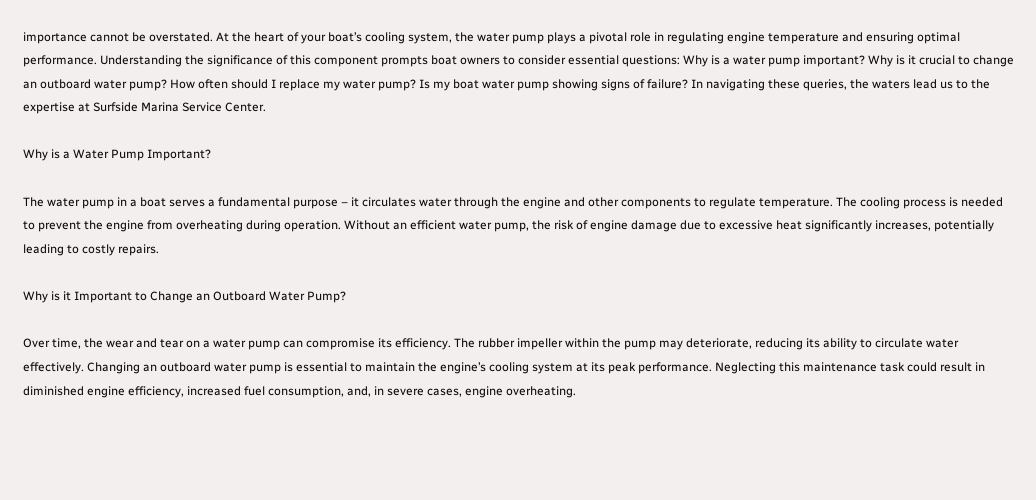importance cannot be overstated. At the heart of your boat’s cooling system, the water pump plays a pivotal role in regulating engine temperature and ensuring optimal performance. Understanding the significance of this component prompts boat owners to consider essential questions: Why is a water pump important? Why is it crucial to change an outboard water pump? How often should I replace my water pump? Is my boat water pump showing signs of failure? In navigating these queries, the waters lead us to the expertise at Surfside Marina Service Center.

Why is a Water Pump Important?

The water pump in a boat serves a fundamental purpose – it circulates water through the engine and other components to regulate temperature. The cooling process is needed to prevent the engine from overheating during operation. Without an efficient water pump, the risk of engine damage due to excessive heat significantly increases, potentially leading to costly repairs.

Why is it Important to Change an Outboard Water Pump?

Over time, the wear and tear on a water pump can compromise its efficiency. The rubber impeller within the pump may deteriorate, reducing its ability to circulate water effectively. Changing an outboard water pump is essential to maintain the engine’s cooling system at its peak performance. Neglecting this maintenance task could result in diminished engine efficiency, increased fuel consumption, and, in severe cases, engine overheating.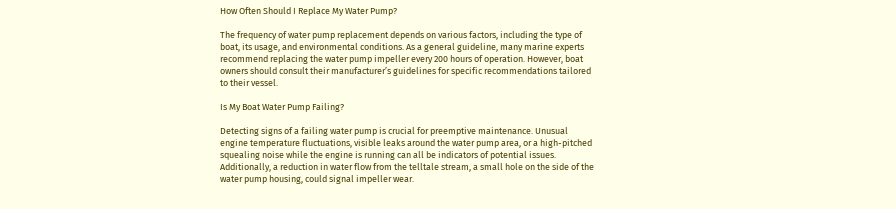How Often Should I Replace My Water Pump?

The frequency of water pump replacement depends on various factors, including the type of boat, its usage, and environmental conditions. As a general guideline, many marine experts recommend replacing the water pump impeller every 200 hours of operation. However, boat owners should consult their manufacturer’s guidelines for specific recommendations tailored to their vessel.

Is My Boat Water Pump Failing?

Detecting signs of a failing water pump is crucial for preemptive maintenance. Unusual engine temperature fluctuations, visible leaks around the water pump area, or a high-pitched squealing noise while the engine is running can all be indicators of potential issues. Additionally, a reduction in water flow from the telltale stream, a small hole on the side of the water pump housing, could signal impeller wear.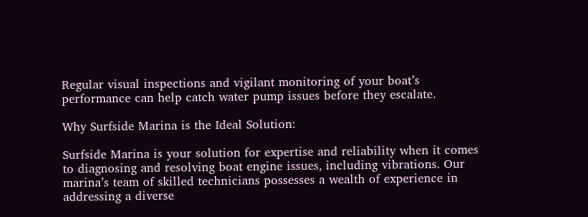Regular visual inspections and vigilant monitoring of your boat’s performance can help catch water pump issues before they escalate.

Why Surfside Marina is the Ideal Solution:

Surfside Marina is your solution for expertise and reliability when it comes to diagnosing and resolving boat engine issues, including vibrations. Our marina’s team of skilled technicians possesses a wealth of experience in addressing a diverse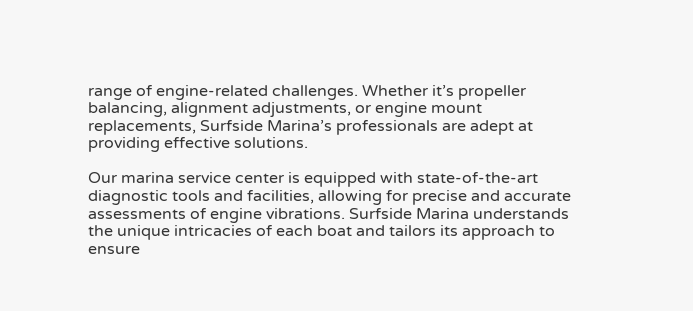range of engine-related challenges. Whether it’s propeller balancing, alignment adjustments, or engine mount replacements, Surfside Marina’s professionals are adept at providing effective solutions.

Our marina service center is equipped with state-of-the-art diagnostic tools and facilities, allowing for precise and accurate assessments of engine vibrations. Surfside Marina understands the unique intricacies of each boat and tailors its approach to ensure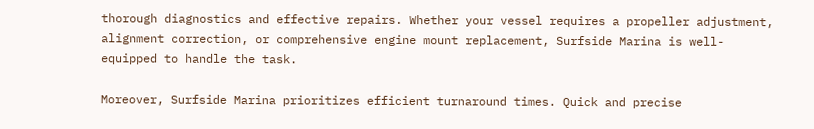thorough diagnostics and effective repairs. Whether your vessel requires a propeller adjustment, alignment correction, or comprehensive engine mount replacement, Surfside Marina is well-equipped to handle the task.

Moreover, Surfside Marina prioritizes efficient turnaround times. Quick and precise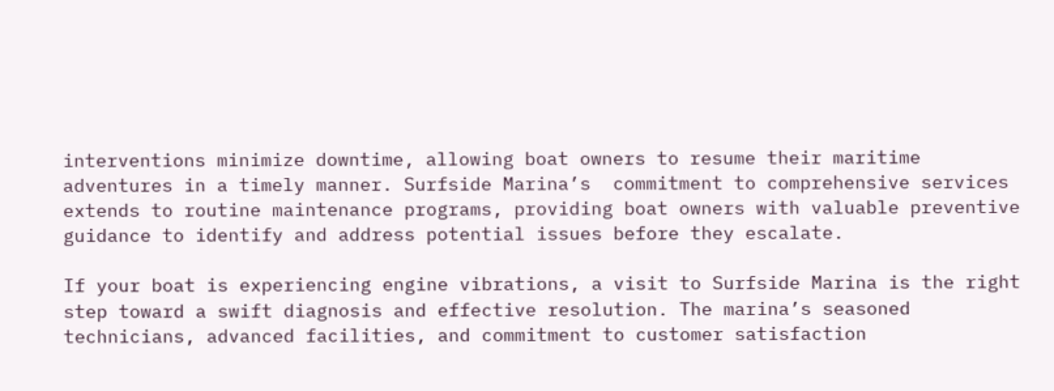interventions minimize downtime, allowing boat owners to resume their maritime adventures in a timely manner. Surfside Marina’s  commitment to comprehensive services extends to routine maintenance programs, providing boat owners with valuable preventive guidance to identify and address potential issues before they escalate.

If your boat is experiencing engine vibrations, a visit to Surfside Marina is the right step toward a swift diagnosis and effective resolution. The marina’s seasoned technicians, advanced facilities, and commitment to customer satisfaction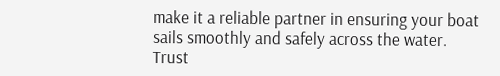make it a reliable partner in ensuring your boat sails smoothly and safely across the water. Trust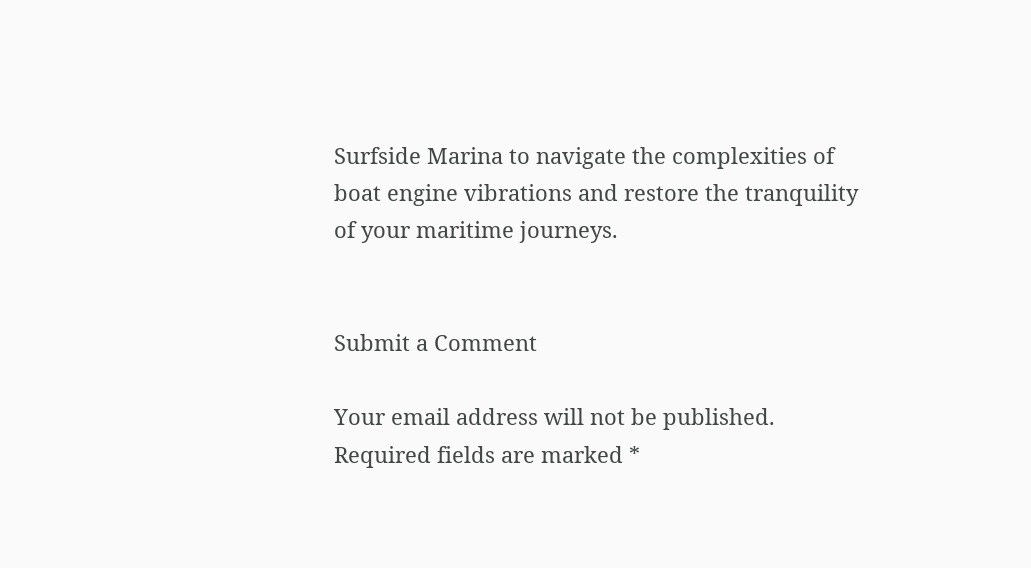Surfside Marina to navigate the complexities of boat engine vibrations and restore the tranquility of your maritime journeys.


Submit a Comment

Your email address will not be published. Required fields are marked *